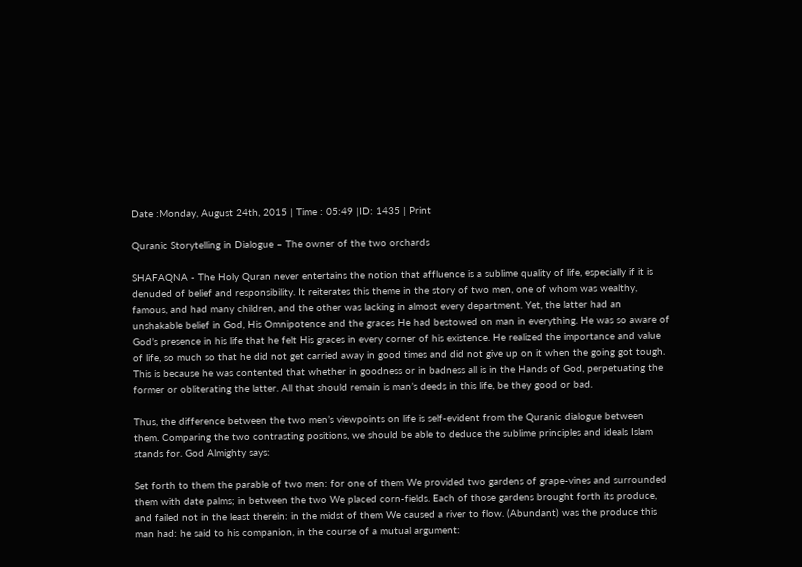Date :Monday, August 24th, 2015 | Time : 05:49 |ID: 1435 | Print

Quranic Storytelling in Dialogue – The owner of the two orchards

SHAFAQNA - The Holy Quran never entertains the notion that affluence is a sublime quality of life, especially if it is denuded of belief and responsibility. It reiterates this theme in the story of two men, one of whom was wealthy, famous, and had many children, and the other was lacking in almost every department. Yet, the latter had an unshakable belief in God, His Omnipotence and the graces He had bestowed on man in everything. He was so aware of God’s presence in his life that he felt His graces in every corner of his existence. He realized the importance and value of life, so much so that he did not get carried away in good times and did not give up on it when the going got tough. This is because he was contented that whether in goodness or in badness all is in the Hands of God, perpetuating the former or obliterating the latter. All that should remain is man’s deeds in this life, be they good or bad.

Thus, the difference between the two men’s viewpoints on life is self-evident from the Quranic dialogue between them. Comparing the two contrasting positions, we should be able to deduce the sublime principles and ideals Islam stands for. God Almighty says:

Set forth to them the parable of two men: for one of them We provided two gardens of grape-vines and surrounded them with date palms; in between the two We placed corn-fields. Each of those gardens brought forth its produce, and failed not in the least therein: in the midst of them We caused a river to flow. (Abundant) was the produce this man had: he said to his companion, in the course of a mutual argument: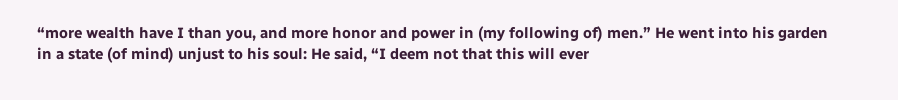“more wealth have I than you, and more honor and power in (my following of) men.” He went into his garden in a state (of mind) unjust to his soul: He said, “I deem not that this will ever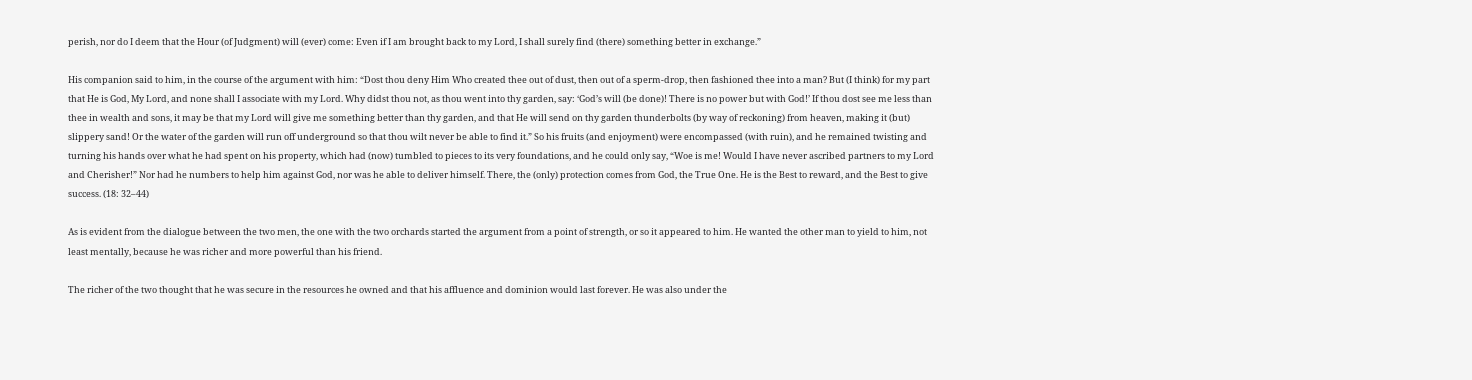perish, nor do I deem that the Hour (of Judgment) will (ever) come: Even if I am brought back to my Lord, I shall surely find (there) something better in exchange.”

His companion said to him, in the course of the argument with him: “Dost thou deny Him Who created thee out of dust, then out of a sperm-drop, then fashioned thee into a man? But (I think) for my part that He is God, My Lord, and none shall I associate with my Lord. Why didst thou not, as thou went into thy garden, say: ‘God’s will (be done)! There is no power but with God!’ If thou dost see me less than thee in wealth and sons, it may be that my Lord will give me something better than thy garden, and that He will send on thy garden thunderbolts (by way of reckoning) from heaven, making it (but) slippery sand! Or the water of the garden will run off underground so that thou wilt never be able to find it.” So his fruits (and enjoyment) were encompassed (with ruin), and he remained twisting and turning his hands over what he had spent on his property, which had (now) tumbled to pieces to its very foundations, and he could only say, “Woe is me! Would I have never ascribed partners to my Lord and Cherisher!” Nor had he numbers to help him against God, nor was he able to deliver himself. There, the (only) protection comes from God, the True One. He is the Best to reward, and the Best to give success. (18: 32–44)

As is evident from the dialogue between the two men, the one with the two orchards started the argument from a point of strength, or so it appeared to him. He wanted the other man to yield to him, not least mentally, because he was richer and more powerful than his friend.

The richer of the two thought that he was secure in the resources he owned and that his affluence and dominion would last forever. He was also under the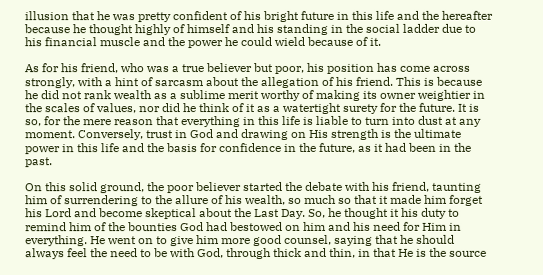illusion that he was pretty confident of his bright future in this life and the hereafter because he thought highly of himself and his standing in the social ladder due to his financial muscle and the power he could wield because of it.

As for his friend, who was a true believer but poor, his position has come across strongly, with a hint of sarcasm about the allegation of his friend. This is because he did not rank wealth as a sublime merit worthy of making its owner weightier in the scales of values, nor did he think of it as a watertight surety for the future. It is so, for the mere reason that everything in this life is liable to turn into dust at any moment. Conversely, trust in God and drawing on His strength is the ultimate power in this life and the basis for confidence in the future, as it had been in the past.

On this solid ground, the poor believer started the debate with his friend, taunting him of surrendering to the allure of his wealth, so much so that it made him forget his Lord and become skeptical about the Last Day. So, he thought it his duty to remind him of the bounties God had bestowed on him and his need for Him in everything. He went on to give him more good counsel, saying that he should always feel the need to be with God, through thick and thin, in that He is the source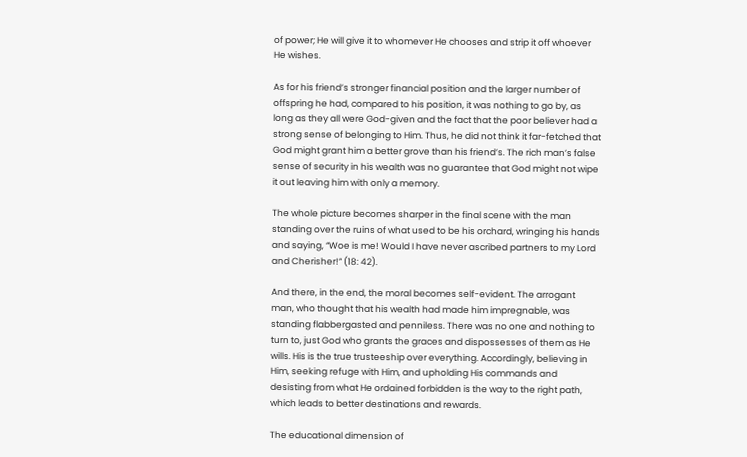of power; He will give it to whomever He chooses and strip it off whoever He wishes.

As for his friend’s stronger financial position and the larger number of offspring he had, compared to his position, it was nothing to go by, as long as they all were God-given and the fact that the poor believer had a strong sense of belonging to Him. Thus, he did not think it far-fetched that God might grant him a better grove than his friend’s. The rich man’s false sense of security in his wealth was no guarantee that God might not wipe it out leaving him with only a memory.

The whole picture becomes sharper in the final scene with the man standing over the ruins of what used to be his orchard, wringing his hands and saying, “Woe is me! Would I have never ascribed partners to my Lord and Cherisher!” (18: 42).

And there, in the end, the moral becomes self-evident. The arrogant man, who thought that his wealth had made him impregnable, was standing flabbergasted and penniless. There was no one and nothing to turn to, just God who grants the graces and dispossesses of them as He wills. His is the true trusteeship over everything. Accordingly, believing in Him, seeking refuge with Him, and upholding His commands and desisting from what He ordained forbidden is the way to the right path, which leads to better destinations and rewards.

The educational dimension of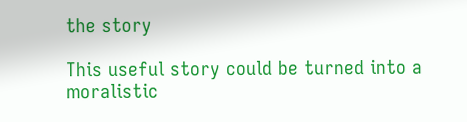the story

This useful story could be turned into a moralistic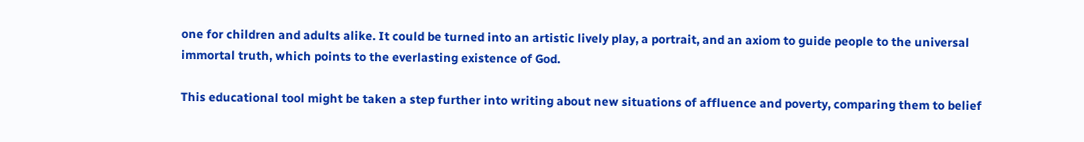one for children and adults alike. It could be turned into an artistic lively play, a portrait, and an axiom to guide people to the universal immortal truth, which points to the everlasting existence of God.

This educational tool might be taken a step further into writing about new situations of affluence and poverty, comparing them to belief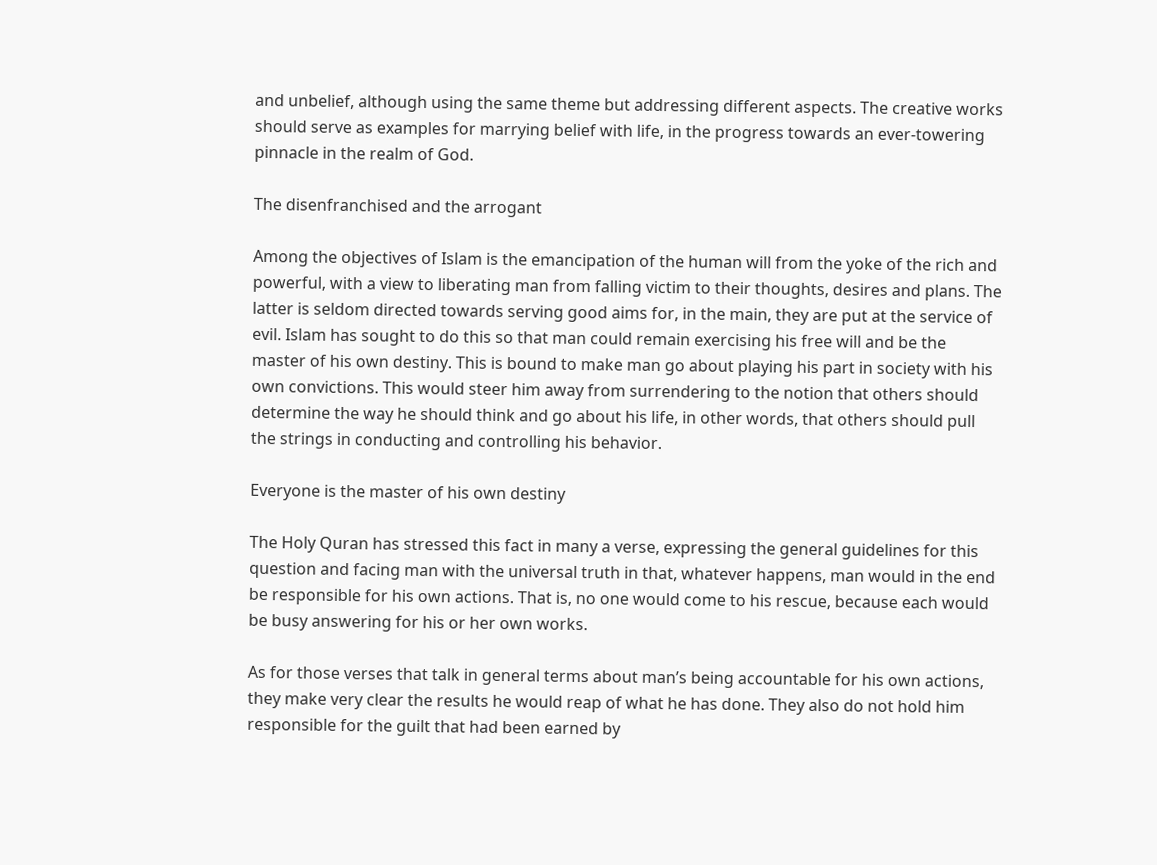and unbelief, although using the same theme but addressing different aspects. The creative works should serve as examples for marrying belief with life, in the progress towards an ever-towering pinnacle in the realm of God.

The disenfranchised and the arrogant

Among the objectives of Islam is the emancipation of the human will from the yoke of the rich and powerful, with a view to liberating man from falling victim to their thoughts, desires and plans. The latter is seldom directed towards serving good aims for, in the main, they are put at the service of evil. Islam has sought to do this so that man could remain exercising his free will and be the master of his own destiny. This is bound to make man go about playing his part in society with his own convictions. This would steer him away from surrendering to the notion that others should determine the way he should think and go about his life, in other words, that others should pull the strings in conducting and controlling his behavior.

Everyone is the master of his own destiny

The Holy Quran has stressed this fact in many a verse, expressing the general guidelines for this question and facing man with the universal truth in that, whatever happens, man would in the end be responsible for his own actions. That is, no one would come to his rescue, because each would be busy answering for his or her own works.

As for those verses that talk in general terms about man’s being accountable for his own actions, they make very clear the results he would reap of what he has done. They also do not hold him responsible for the guilt that had been earned by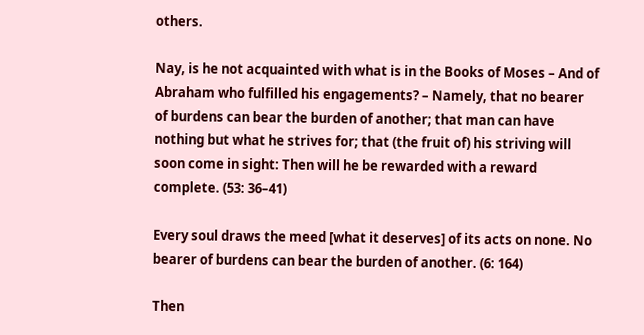others.

Nay, is he not acquainted with what is in the Books of Moses – And of Abraham who fulfilled his engagements? – Namely, that no bearer of burdens can bear the burden of another; that man can have nothing but what he strives for; that (the fruit of) his striving will soon come in sight: Then will he be rewarded with a reward complete. (53: 36–41)

Every soul draws the meed [what it deserves] of its acts on none. No bearer of burdens can bear the burden of another. (6: 164)

Then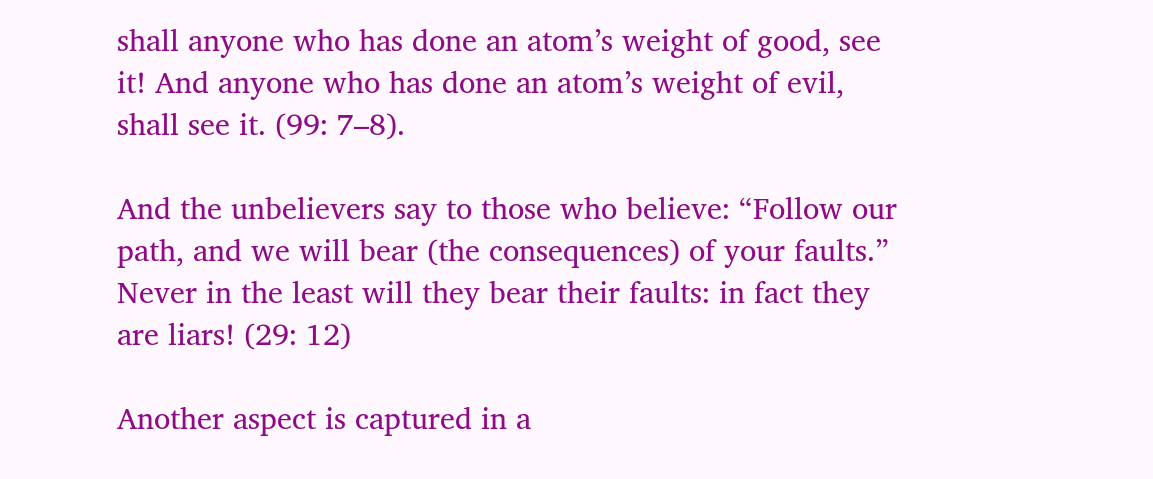shall anyone who has done an atom’s weight of good, see it! And anyone who has done an atom’s weight of evil, shall see it. (99: 7–8).

And the unbelievers say to those who believe: “Follow our path, and we will bear (the consequences) of your faults.” Never in the least will they bear their faults: in fact they are liars! (29: 12)

Another aspect is captured in a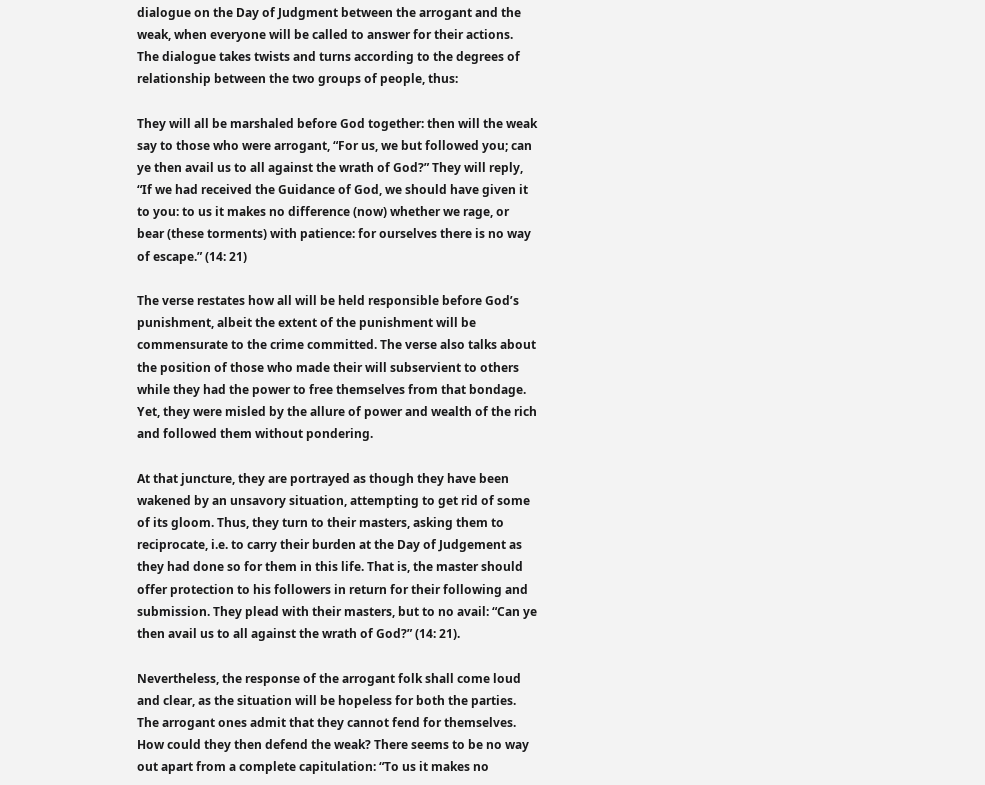dialogue on the Day of Judgment between the arrogant and the weak, when everyone will be called to answer for their actions. The dialogue takes twists and turns according to the degrees of relationship between the two groups of people, thus:

They will all be marshaled before God together: then will the weak say to those who were arrogant, “For us, we but followed you; can ye then avail us to all against the wrath of God?” They will reply, “If we had received the Guidance of God, we should have given it to you: to us it makes no difference (now) whether we rage, or bear (these torments) with patience: for ourselves there is no way of escape.” (14: 21)

The verse restates how all will be held responsible before God’s punishment, albeit the extent of the punishment will be commensurate to the crime committed. The verse also talks about the position of those who made their will subservient to others while they had the power to free themselves from that bondage. Yet, they were misled by the allure of power and wealth of the rich and followed them without pondering.

At that juncture, they are portrayed as though they have been wakened by an unsavory situation, attempting to get rid of some of its gloom. Thus, they turn to their masters, asking them to reciprocate, i.e. to carry their burden at the Day of Judgement as they had done so for them in this life. That is, the master should offer protection to his followers in return for their following and submission. They plead with their masters, but to no avail: “Can ye then avail us to all against the wrath of God?” (14: 21).

Nevertheless, the response of the arrogant folk shall come loud and clear, as the situation will be hopeless for both the parties. The arrogant ones admit that they cannot fend for themselves. How could they then defend the weak? There seems to be no way out apart from a complete capitulation: “To us it makes no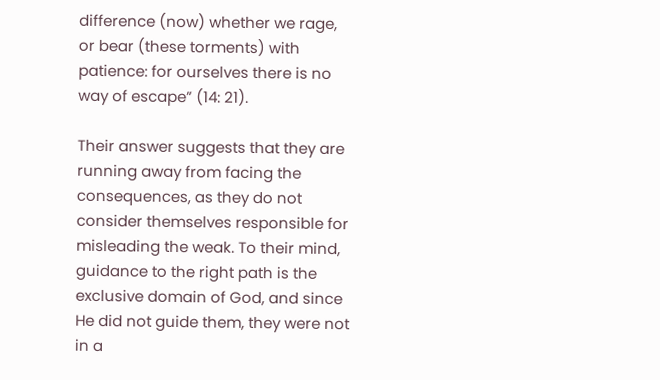difference (now) whether we rage, or bear (these torments) with patience: for ourselves there is no way of escape” (14: 21).

Their answer suggests that they are running away from facing the consequences, as they do not consider themselves responsible for misleading the weak. To their mind, guidance to the right path is the exclusive domain of God, and since He did not guide them, they were not in a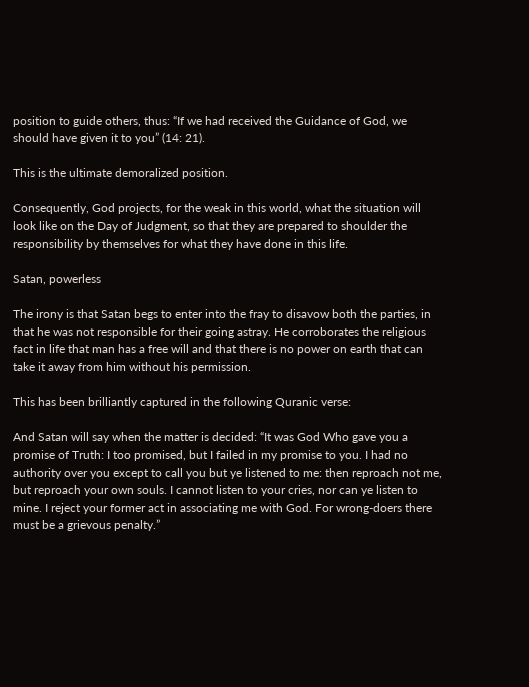position to guide others, thus: “If we had received the Guidance of God, we should have given it to you” (14: 21).

This is the ultimate demoralized position.

Consequently, God projects, for the weak in this world, what the situation will look like on the Day of Judgment, so that they are prepared to shoulder the responsibility by themselves for what they have done in this life.

Satan, powerless

The irony is that Satan begs to enter into the fray to disavow both the parties, in that he was not responsible for their going astray. He corroborates the religious fact in life that man has a free will and that there is no power on earth that can take it away from him without his permission.

This has been brilliantly captured in the following Quranic verse:

And Satan will say when the matter is decided: “It was God Who gave you a promise of Truth: I too promised, but I failed in my promise to you. I had no authority over you except to call you but ye listened to me: then reproach not me, but reproach your own souls. I cannot listen to your cries, nor can ye listen to mine. I reject your former act in associating me with God. For wrong-doers there must be a grievous penalty.”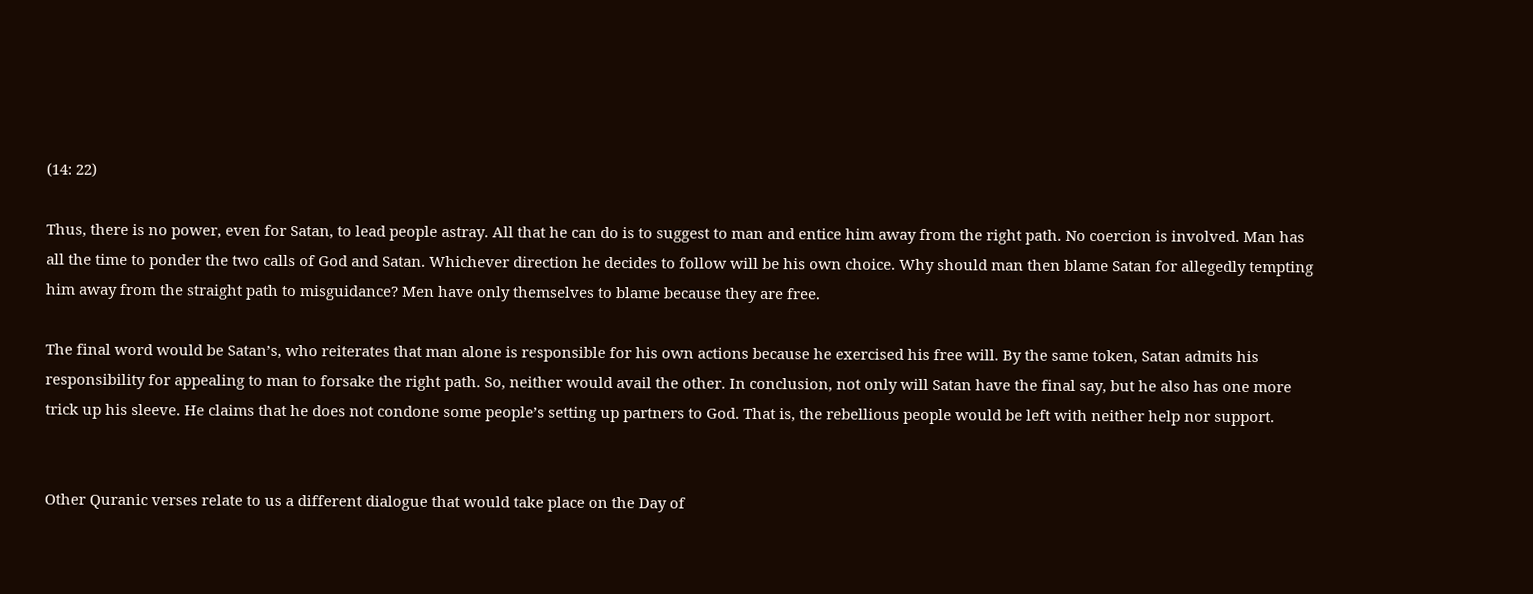(14: 22)

Thus, there is no power, even for Satan, to lead people astray. All that he can do is to suggest to man and entice him away from the right path. No coercion is involved. Man has all the time to ponder the two calls of God and Satan. Whichever direction he decides to follow will be his own choice. Why should man then blame Satan for allegedly tempting him away from the straight path to misguidance? Men have only themselves to blame because they are free.

The final word would be Satan’s, who reiterates that man alone is responsible for his own actions because he exercised his free will. By the same token, Satan admits his responsibility for appealing to man to forsake the right path. So, neither would avail the other. In conclusion, not only will Satan have the final say, but he also has one more trick up his sleeve. He claims that he does not condone some people’s setting up partners to God. That is, the rebellious people would be left with neither help nor support.


Other Quranic verses relate to us a different dialogue that would take place on the Day of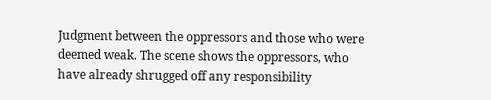Judgment between the oppressors and those who were deemed weak. The scene shows the oppressors, who have already shrugged off any responsibility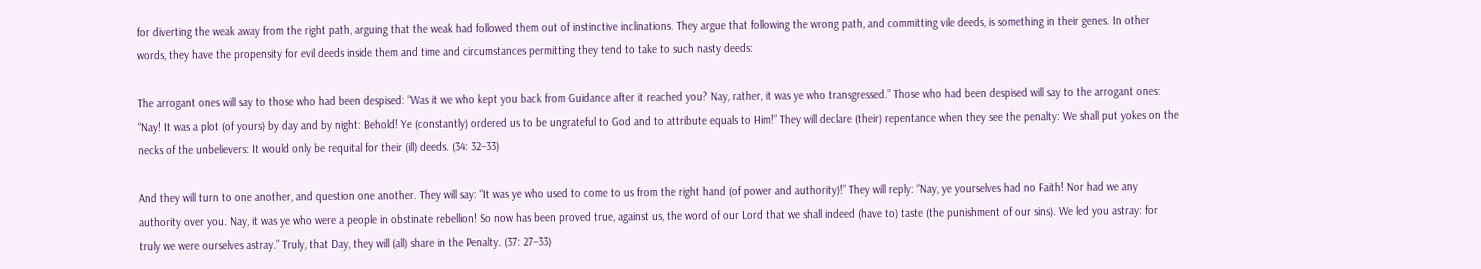for diverting the weak away from the right path, arguing that the weak had followed them out of instinctive inclinations. They argue that following the wrong path, and committing vile deeds, is something in their genes. In other words, they have the propensity for evil deeds inside them and time and circumstances permitting they tend to take to such nasty deeds:

The arrogant ones will say to those who had been despised: “Was it we who kept you back from Guidance after it reached you? Nay, rather, it was ye who transgressed.” Those who had been despised will say to the arrogant ones: “Nay! It was a plot (of yours) by day and by night: Behold! Ye (constantly) ordered us to be ungrateful to God and to attribute equals to Him!” They will declare (their) repentance when they see the penalty: We shall put yokes on the necks of the unbelievers: It would only be requital for their (ill) deeds. (34: 32–33)

And they will turn to one another, and question one another. They will say: “It was ye who used to come to us from the right hand (of power and authority)!” They will reply: “Nay, ye yourselves had no Faith! Nor had we any authority over you. Nay, it was ye who were a people in obstinate rebellion! So now has been proved true, against us, the word of our Lord that we shall indeed (have to) taste (the punishment of our sins). We led you astray: for truly we were ourselves astray.” Truly, that Day, they will (all) share in the Penalty. (37: 27–33)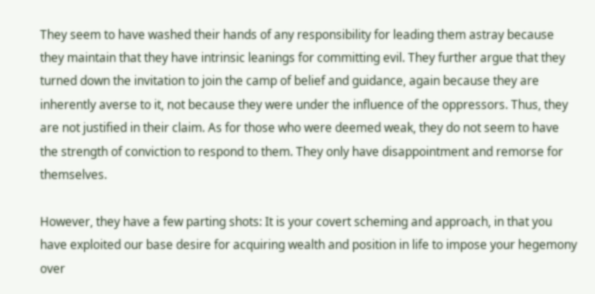They seem to have washed their hands of any responsibility for leading them astray because they maintain that they have intrinsic leanings for committing evil. They further argue that they turned down the invitation to join the camp of belief and guidance, again because they are inherently averse to it, not because they were under the influence of the oppressors. Thus, they are not justified in their claim. As for those who were deemed weak, they do not seem to have the strength of conviction to respond to them. They only have disappointment and remorse for themselves.

However, they have a few parting shots: It is your covert scheming and approach, in that you have exploited our base desire for acquiring wealth and position in life to impose your hegemony over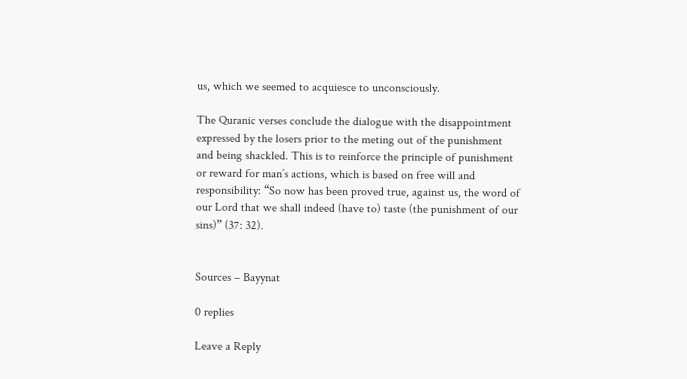us, which we seemed to acquiesce to unconsciously.

The Quranic verses conclude the dialogue with the disappointment expressed by the losers prior to the meting out of the punishment and being shackled. This is to reinforce the principle of punishment or reward for man’s actions, which is based on free will and responsibility: “So now has been proved true, against us, the word of our Lord that we shall indeed (have to) taste (the punishment of our sins)” (37: 32).


Sources – Bayynat

0 replies

Leave a Reply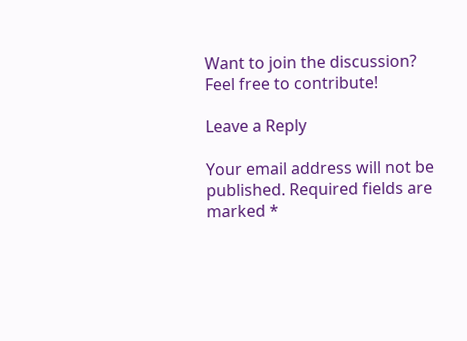Want to join the discussion?
Feel free to contribute!

Leave a Reply

Your email address will not be published. Required fields are marked *